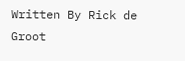Written By Rick de Groot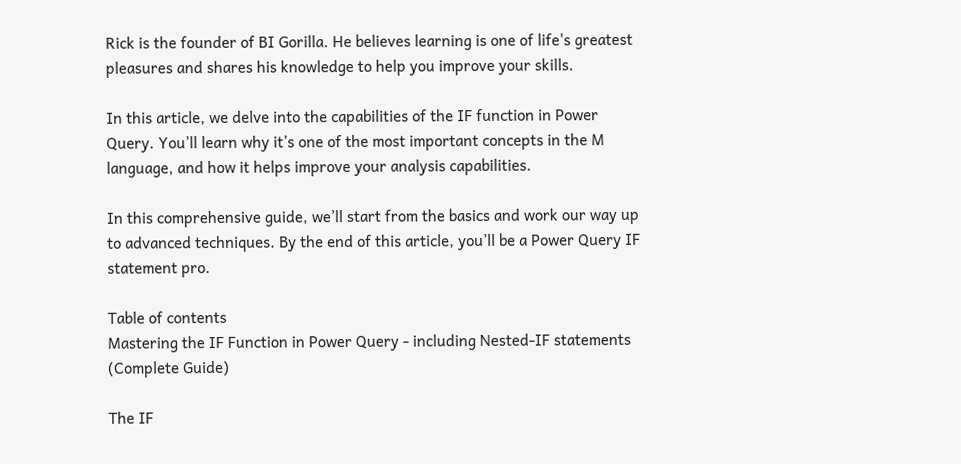Rick is the founder of BI Gorilla. He believes learning is one of life's greatest pleasures and shares his knowledge to help you improve your skills.

In this article, we delve into the capabilities of the IF function in Power Query. You’ll learn why it’s one of the most important concepts in the M language, and how it helps improve your analysis capabilities.

In this comprehensive guide, we’ll start from the basics and work our way up to advanced techniques. By the end of this article, you’ll be a Power Query IF statement pro.

Table of contents
Mastering the IF Function in Power Query - including Nested-IF statements (Complete Guide)

The IF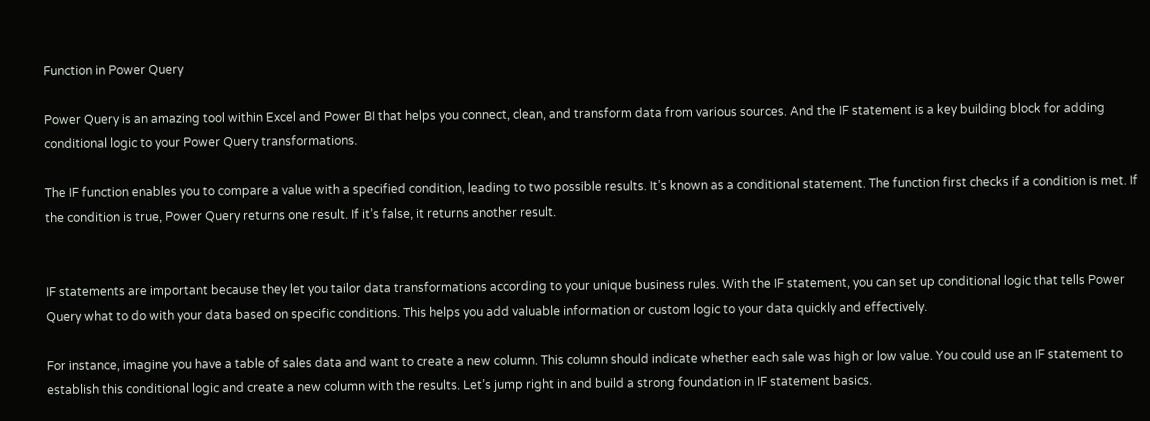Function in Power Query

Power Query is an amazing tool within Excel and Power BI that helps you connect, clean, and transform data from various sources. And the IF statement is a key building block for adding conditional logic to your Power Query transformations.

The IF function enables you to compare a value with a specified condition, leading to two possible results. It’s known as a conditional statement. The function first checks if a condition is met. If the condition is true, Power Query returns one result. If it’s false, it returns another result.


IF statements are important because they let you tailor data transformations according to your unique business rules. With the IF statement, you can set up conditional logic that tells Power Query what to do with your data based on specific conditions. This helps you add valuable information or custom logic to your data quickly and effectively.

For instance, imagine you have a table of sales data and want to create a new column. This column should indicate whether each sale was high or low value. You could use an IF statement to establish this conditional logic and create a new column with the results. Let’s jump right in and build a strong foundation in IF statement basics.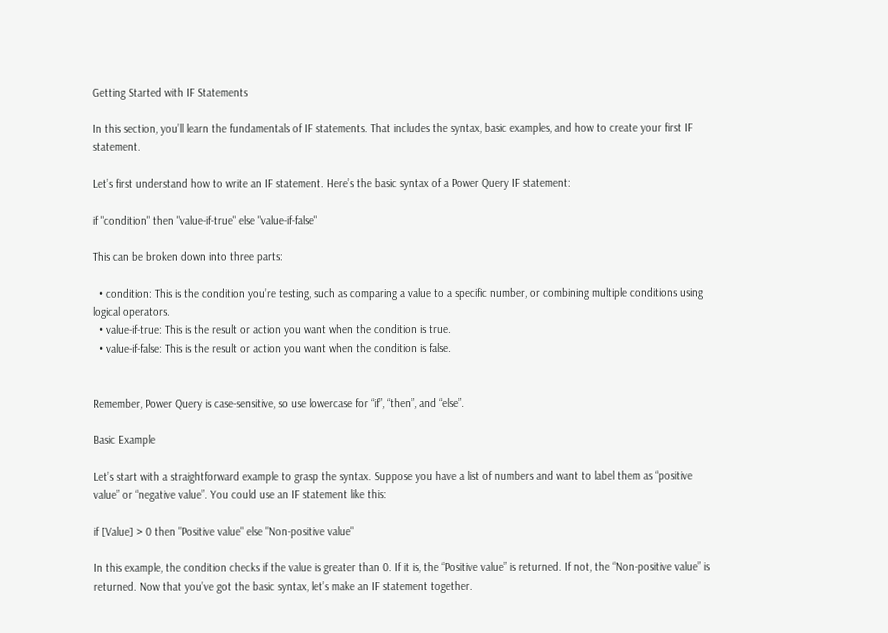Getting Started with IF Statements

In this section, you’ll learn the fundamentals of IF statements. That includes the syntax, basic examples, and how to create your first IF statement.

Let’s first understand how to write an IF statement. Here’s the basic syntax of a Power Query IF statement:

if "condition" then "value-if-true" else "value-if-false"

This can be broken down into three parts:

  • condition: This is the condition you’re testing, such as comparing a value to a specific number, or combining multiple conditions using logical operators.
  • value-if-true: This is the result or action you want when the condition is true.
  • value-if-false: This is the result or action you want when the condition is false.


Remember, Power Query is case-sensitive, so use lowercase for “if”, “then”, and “else”.

Basic Example

Let’s start with a straightforward example to grasp the syntax. Suppose you have a list of numbers and want to label them as “positive value” or “negative value”. You could use an IF statement like this:

if [Value] > 0 then "Positive value" else "Non-positive value"

In this example, the condition checks if the value is greater than 0. If it is, the “Positive value” is returned. If not, the “Non-positive value” is returned. Now that you’ve got the basic syntax, let’s make an IF statement together.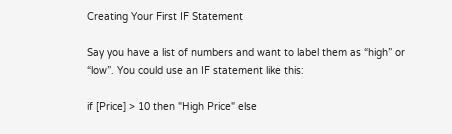Creating Your First IF Statement

Say you have a list of numbers and want to label them as “high” or “low”. You could use an IF statement like this:

if [Price] > 10 then "High Price" else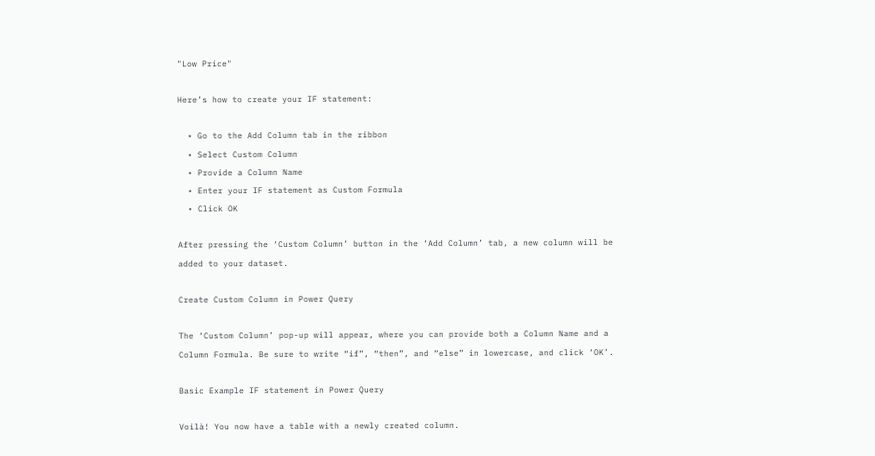"Low Price"

Here’s how to create your IF statement:

  • Go to the Add Column tab in the ribbon
  • Select Custom Column
  • Provide a Column Name
  • Enter your IF statement as Custom Formula
  • Click OK

After pressing the ‘Custom Column’ button in the ‘Add Column’ tab, a new column will be added to your dataset.

Create Custom Column in Power Query

The ‘Custom Column’ pop-up will appear, where you can provide both a Column Name and a Column Formula. Be sure to write “if”, “then”, and “else” in lowercase, and click ‘OK’.

Basic Example IF statement in Power Query

Voilà! You now have a table with a newly created column.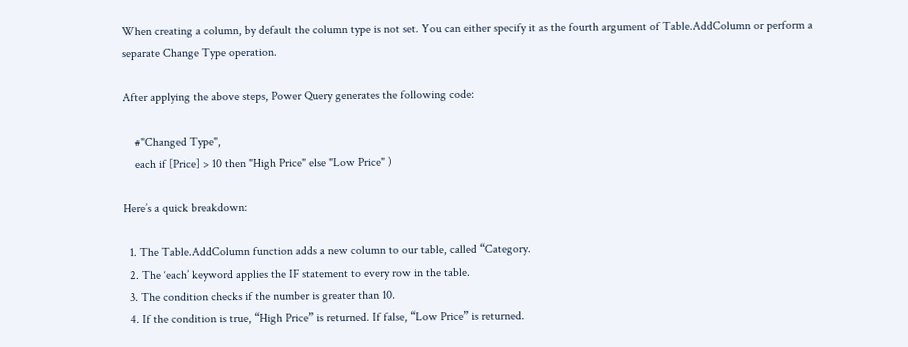When creating a column, by default the column type is not set. You can either specify it as the fourth argument of Table.AddColumn or perform a separate Change Type operation.

After applying the above steps, Power Query generates the following code:

    #"Changed Type",
    each if [Price] > 10 then "High Price" else "Low Price" )

Here’s a quick breakdown:

  1. The Table.AddColumn function adds a new column to our table, called “Category.
  2. The ‘each’ keyword applies the IF statement to every row in the table.
  3. The condition checks if the number is greater than 10.
  4. If the condition is true, “High Price” is returned. If false, “Low Price” is returned.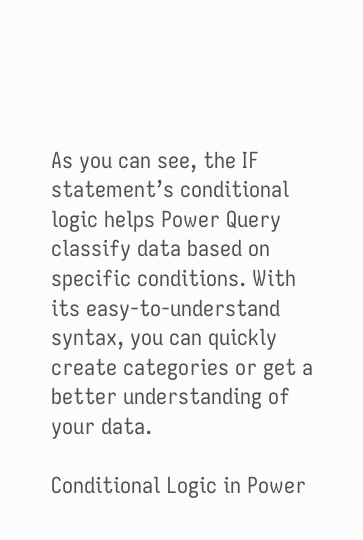As you can see, the IF statement’s conditional logic helps Power Query classify data based on specific conditions. With its easy-to-understand syntax, you can quickly create categories or get a better understanding of your data.

Conditional Logic in Power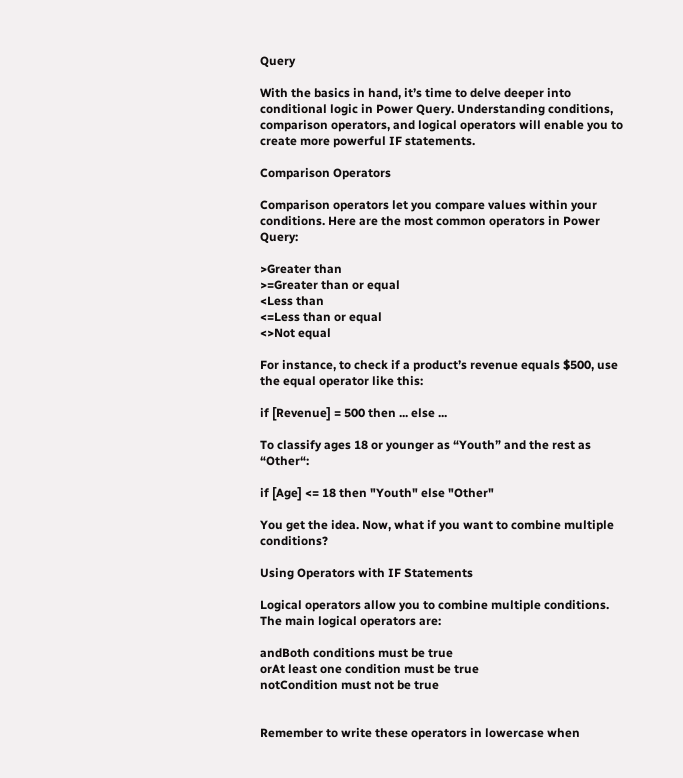Query

With the basics in hand, it’s time to delve deeper into conditional logic in Power Query. Understanding conditions, comparison operators, and logical operators will enable you to create more powerful IF statements.

Comparison Operators

Comparison operators let you compare values within your conditions. Here are the most common operators in Power Query:

>Greater than
>=Greater than or equal
<Less than
<=Less than or equal
<>Not equal

For instance, to check if a product’s revenue equals $500, use the equal operator like this:

if [Revenue] = 500 then ... else ...

To classify ages 18 or younger as “Youth” and the rest as “Other“:

if [Age] <= 18 then "Youth" else "Other"

You get the idea. Now, what if you want to combine multiple conditions?

Using Operators with IF Statements

Logical operators allow you to combine multiple conditions. The main logical operators are:

andBoth conditions must be true
orAt least one condition must be true
notCondition must not be true


Remember to write these operators in lowercase when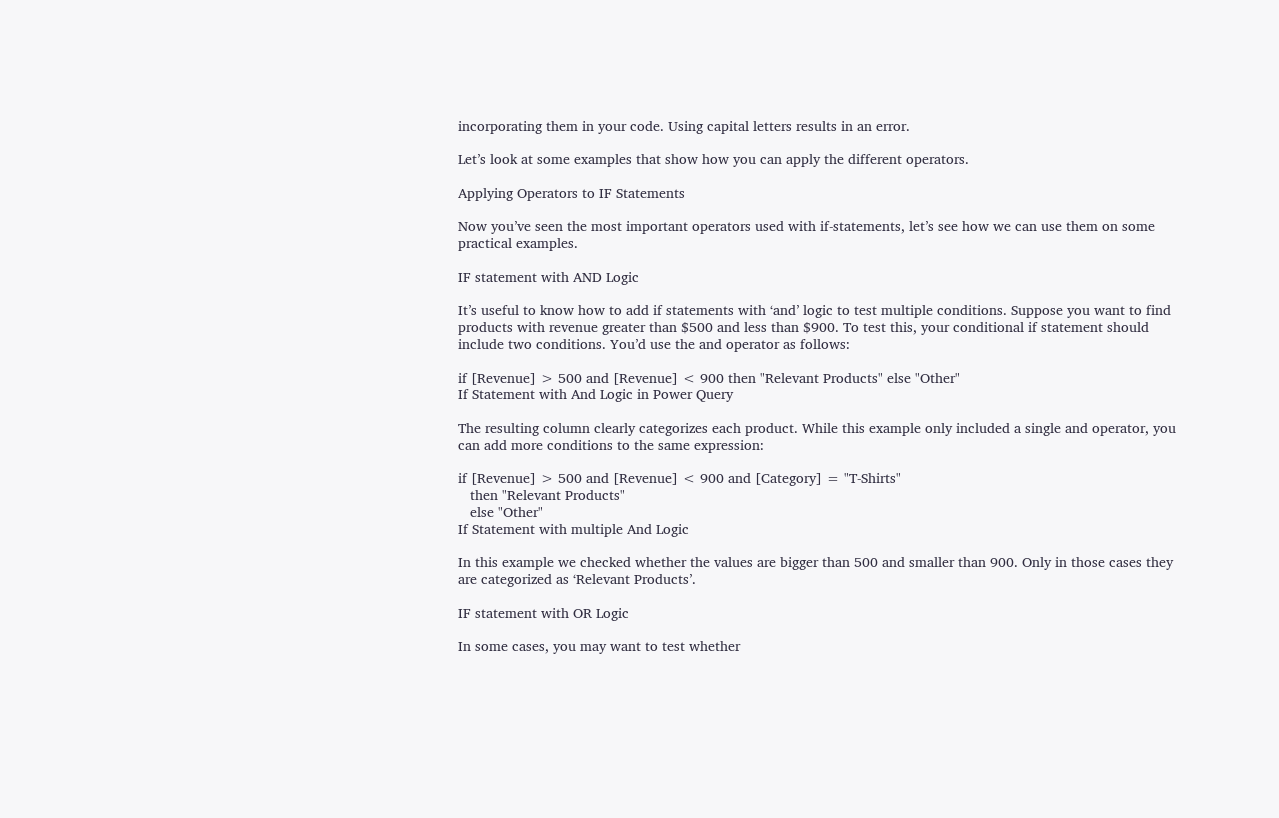incorporating them in your code. Using capital letters results in an error.

Let’s look at some examples that show how you can apply the different operators.

Applying Operators to IF Statements

Now you’ve seen the most important operators used with if-statements, let’s see how we can use them on some practical examples.

IF statement with AND Logic

It’s useful to know how to add if statements with ‘and’ logic to test multiple conditions. Suppose you want to find products with revenue greater than $500 and less than $900. To test this, your conditional if statement should include two conditions. You’d use the and operator as follows:

if [Revenue] > 500 and [Revenue] < 900 then "Relevant Products" else "Other"
If Statement with And Logic in Power Query

The resulting column clearly categorizes each product. While this example only included a single and operator, you can add more conditions to the same expression:

if [Revenue] > 500 and [Revenue] < 900 and [Category] = "T-Shirts"
   then "Relevant Products"
   else "Other"
If Statement with multiple And Logic

In this example we checked whether the values are bigger than 500 and smaller than 900. Only in those cases they are categorized as ‘Relevant Products’.

IF statement with OR Logic

In some cases, you may want to test whether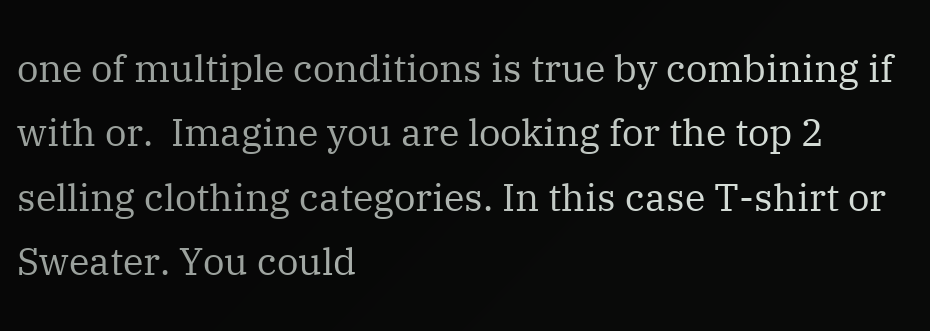one of multiple conditions is true by combining if with or.  Imagine you are looking for the top 2 selling clothing categories. In this case T-shirt or Sweater. You could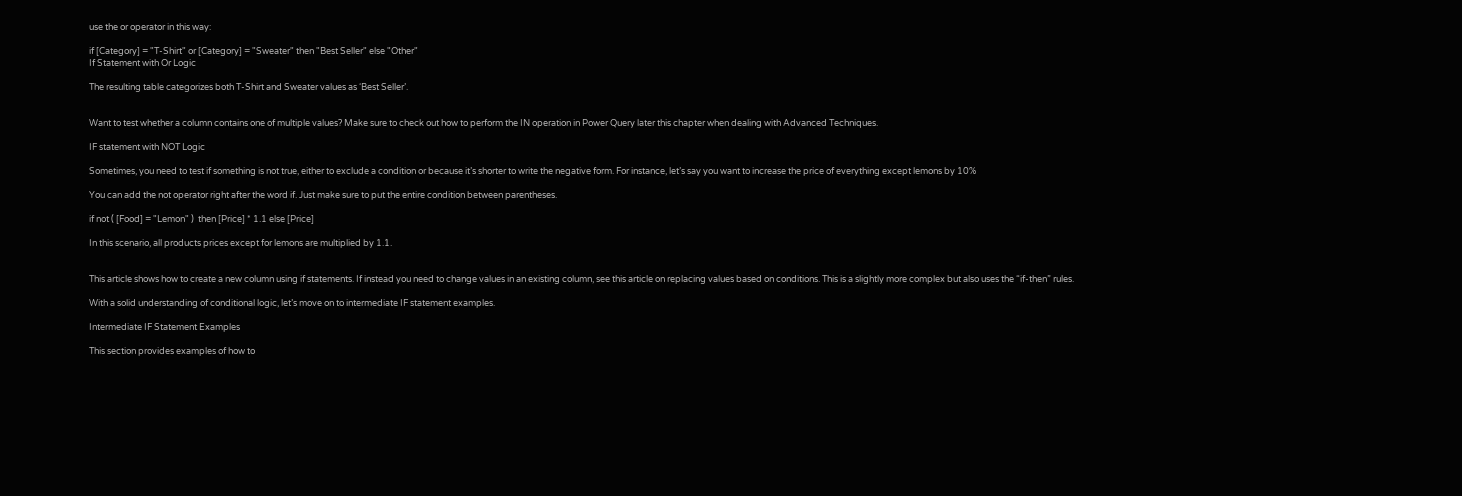use the or operator in this way:

if [Category] = "T-Shirt" or [Category] = "Sweater" then "Best Seller" else "Other"
If Statement with Or Logic

The resulting table categorizes both T-Shirt and Sweater values as ‘Best Seller’.


Want to test whether a column contains one of multiple values? Make sure to check out how to perform the IN operation in Power Query later this chapter when dealing with Advanced Techniques.

IF statement with NOT Logic

Sometimes, you need to test if something is not true, either to exclude a condition or because it’s shorter to write the negative form. For instance, let’s say you want to increase the price of everything except lemons by 10%

You can add the not operator right after the word if. Just make sure to put the entire condition between parentheses.

if not ( [Food] = "Lemon" )  then [Price] * 1.1 else [Price]

In this scenario, all products prices except for lemons are multiplied by 1.1.


This article shows how to create a new column using if statements. If instead you need to change values in an existing column, see this article on replacing values based on conditions. This is a slightly more complex but also uses the “if-then” rules.

With a solid understanding of conditional logic, let’s move on to intermediate IF statement examples.

Intermediate IF Statement Examples

This section provides examples of how to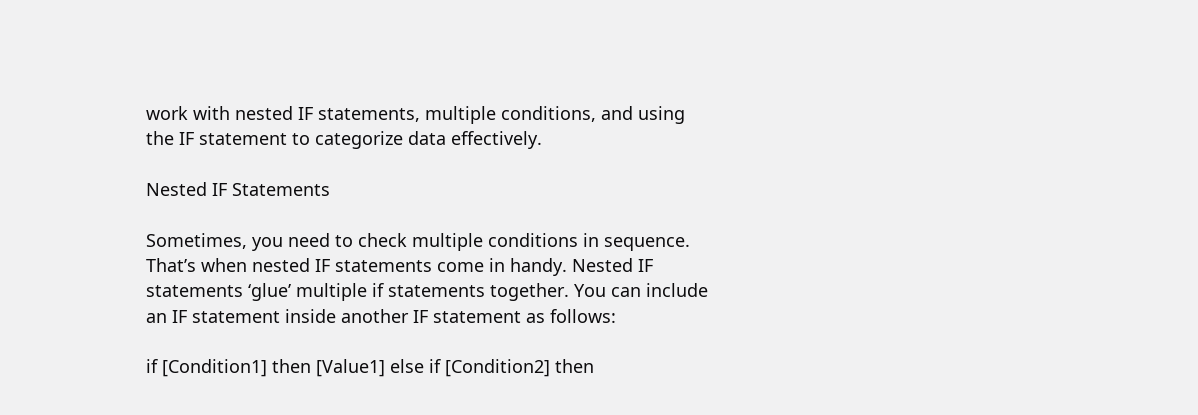work with nested IF statements, multiple conditions, and using the IF statement to categorize data effectively.

Nested IF Statements

Sometimes, you need to check multiple conditions in sequence. That’s when nested IF statements come in handy. Nested IF statements ‘glue’ multiple if statements together. You can include an IF statement inside another IF statement as follows:

if [Condition1] then [Value1] else if [Condition2] then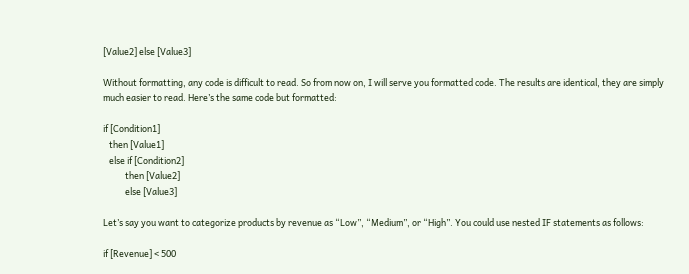[Value2] else [Value3]

Without formatting, any code is difficult to read. So from now on, I will serve you formatted code. The results are identical, they are simply much easier to read. Here’s the same code but formatted:

if [Condition1]
   then [Value1]
   else if [Condition2]
           then [Value2]
           else [Value3]

Let’s say you want to categorize products by revenue as “Low”, “Medium”, or “High”. You could use nested IF statements as follows:

if [Revenue] < 500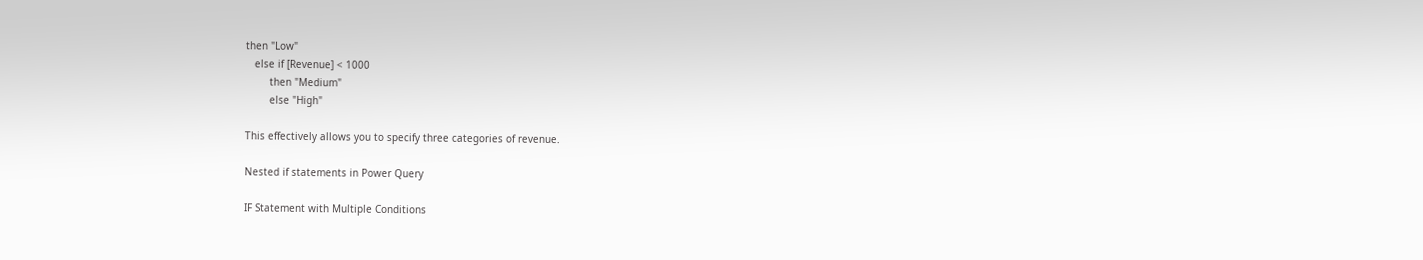then "Low"
   else if [Revenue] < 1000
        then "Medium"
        else "High"

This effectively allows you to specify three categories of revenue.

Nested if statements in Power Query

IF Statement with Multiple Conditions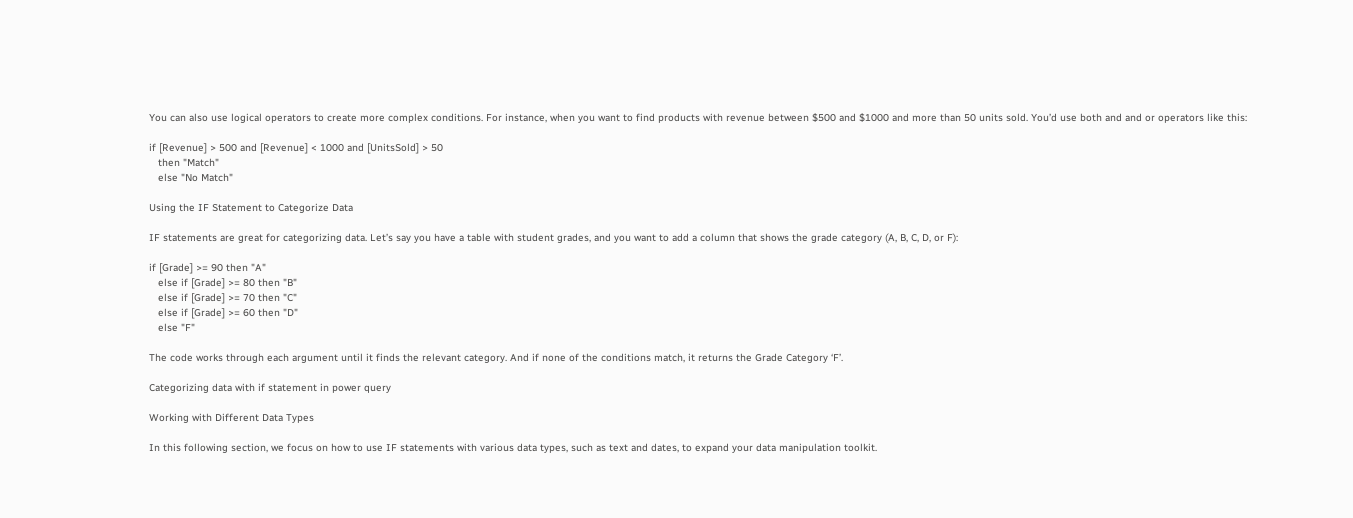You can also use logical operators to create more complex conditions. For instance, when you want to find products with revenue between $500 and $1000 and more than 50 units sold. You’d use both and and or operators like this:

if [Revenue] > 500 and [Revenue] < 1000 and [UnitsSold] > 50
   then "Match"
   else "No Match"

Using the IF Statement to Categorize Data

IF statements are great for categorizing data. Let’s say you have a table with student grades, and you want to add a column that shows the grade category (A, B, C, D, or F):

if [Grade] >= 90 then "A"
   else if [Grade] >= 80 then "B"
   else if [Grade] >= 70 then "C"
   else if [Grade] >= 60 then "D"
   else "F"

The code works through each argument until it finds the relevant category. And if none of the conditions match, it returns the Grade Category ‘F’.

Categorizing data with if statement in power query

Working with Different Data Types

In this following section, we focus on how to use IF statements with various data types, such as text and dates, to expand your data manipulation toolkit.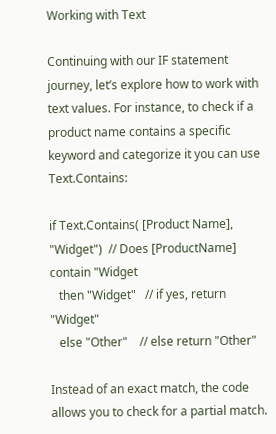Working with Text

Continuing with our IF statement journey, let’s explore how to work with text values. For instance, to check if a product name contains a specific keyword and categorize it you can use Text.Contains:

if Text.Contains( [Product Name], "Widget")  // Does [ProductName] contain "Widget
   then "Widget"   // if yes, return "Widget"
   else "Other"    // else return "Other"

Instead of an exact match, the code allows you to check for a partial match.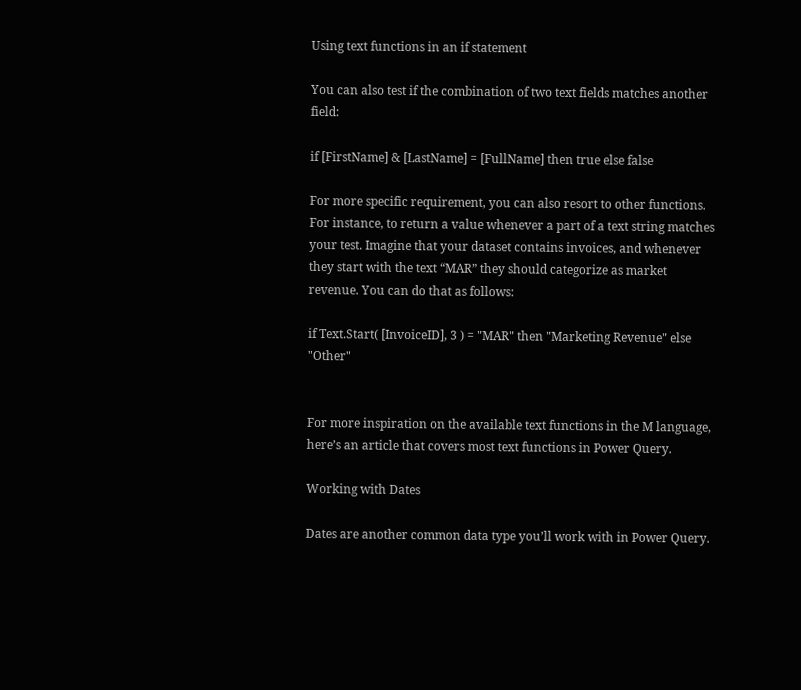Using text functions in an if statement

You can also test if the combination of two text fields matches another field:

if [FirstName] & [LastName] = [FullName] then true else false

For more specific requirement, you can also resort to other functions. For instance, to return a value whenever a part of a text string matches your test. Imagine that your dataset contains invoices, and whenever they start with the text “MAR” they should categorize as market revenue. You can do that as follows:

if Text.Start( [InvoiceID], 3 ) = "MAR" then "Marketing Revenue" else "Other"


For more inspiration on the available text functions in the M language, here’s an article that covers most text functions in Power Query.

Working with Dates

Dates are another common data type you’ll work with in Power Query.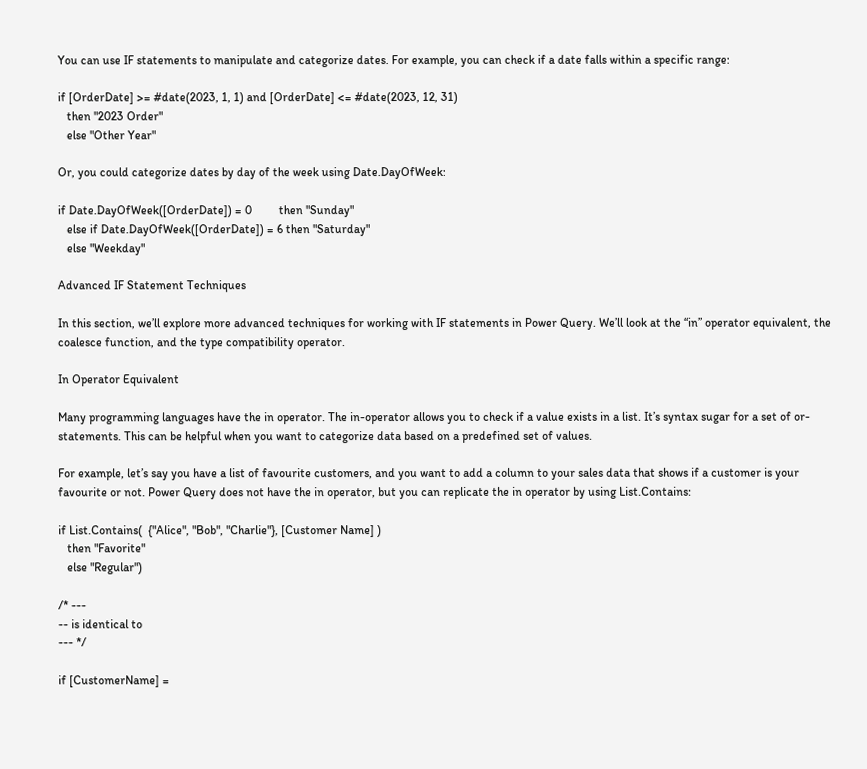You can use IF statements to manipulate and categorize dates. For example, you can check if a date falls within a specific range:

if [OrderDate] >= #date(2023, 1, 1) and [OrderDate] <= #date(2023, 12, 31)
   then "2023 Order"
   else "Other Year"

Or, you could categorize dates by day of the week using Date.DayOfWeek:

if Date.DayOfWeek([OrderDate]) = 0         then "Sunday"
   else if Date.DayOfWeek([OrderDate]) = 6 then "Saturday"
   else "Weekday"

Advanced IF Statement Techniques

In this section, we’ll explore more advanced techniques for working with IF statements in Power Query. We’ll look at the “in” operator equivalent, the coalesce function, and the type compatibility operator.

In Operator Equivalent

Many programming languages have the in operator. The in-operator allows you to check if a value exists in a list. It’s syntax sugar for a set of or-statements. This can be helpful when you want to categorize data based on a predefined set of values.

For example, let’s say you have a list of favourite customers, and you want to add a column to your sales data that shows if a customer is your favourite or not. Power Query does not have the in operator, but you can replicate the in operator by using List.Contains:

if List.Contains(  {"Alice", "Bob", "Charlie"}, [Customer Name] )
   then "Favorite"
   else "Regular")

/* ---
-- is identical to
--- */

if [CustomerName] =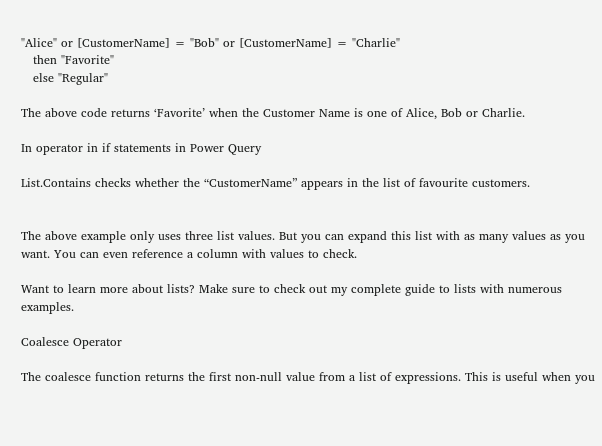"Alice" or [CustomerName] = "Bob" or [CustomerName] = "Charlie"
   then "Favorite"
   else "Regular"

The above code returns ‘Favorite’ when the Customer Name is one of Alice, Bob or Charlie.

In operator in if statements in Power Query

List.Contains checks whether the “CustomerName” appears in the list of favourite customers.


The above example only uses three list values. But you can expand this list with as many values as you want. You can even reference a column with values to check.

Want to learn more about lists? Make sure to check out my complete guide to lists with numerous examples.

Coalesce Operator

The coalesce function returns the first non-null value from a list of expressions. This is useful when you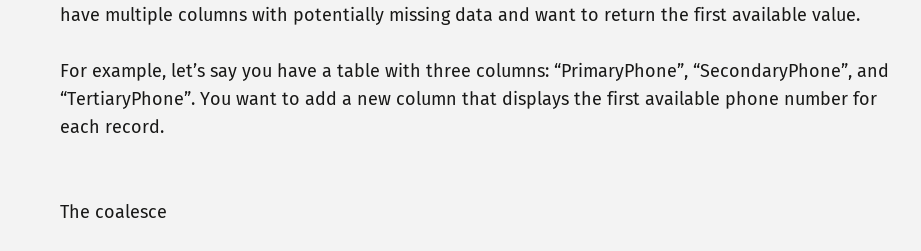have multiple columns with potentially missing data and want to return the first available value.

For example, let’s say you have a table with three columns: “PrimaryPhone”, “SecondaryPhone”, and “TertiaryPhone”. You want to add a new column that displays the first available phone number for each record.


The coalesce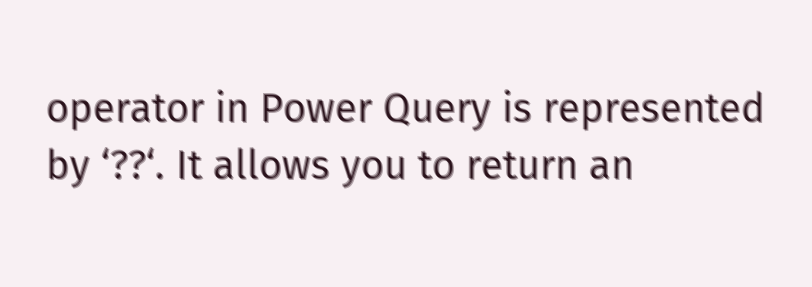operator in Power Query is represented by ‘??‘. It allows you to return an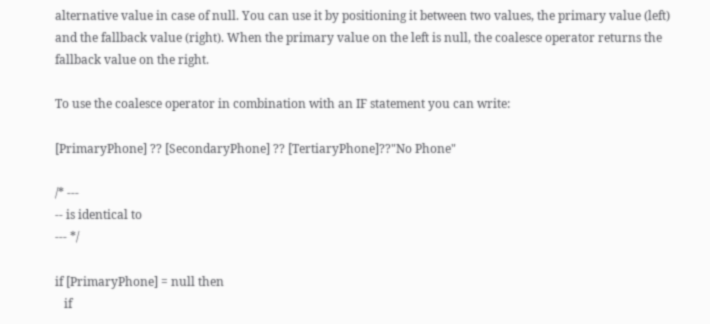alternative value in case of null. You can use it by positioning it between two values, the primary value (left) and the fallback value (right). When the primary value on the left is null, the coalesce operator returns the fallback value on the right.

To use the coalesce operator in combination with an IF statement you can write:

[PrimaryPhone] ?? [SecondaryPhone] ?? [TertiaryPhone]??"No Phone"

/* ---
-- is identical to
--- */

if [PrimaryPhone] = null then
   if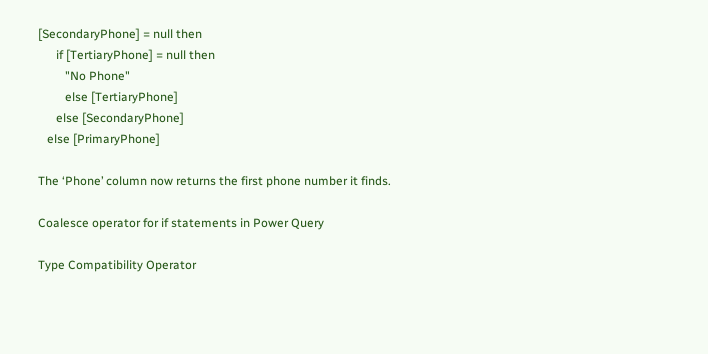[SecondaryPhone] = null then
      if [TertiaryPhone] = null then
         "No Phone"
         else [TertiaryPhone]
      else [SecondaryPhone]
   else [PrimaryPhone]

The ‘Phone’ column now returns the first phone number it finds.

Coalesce operator for if statements in Power Query

Type Compatibility Operator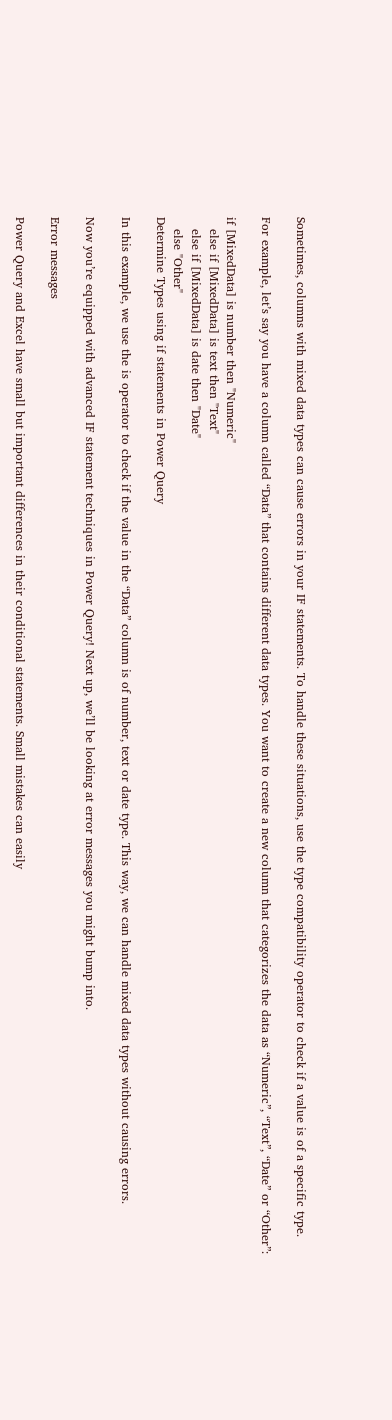Sometimes, columns with mixed data types can cause errors in your IF statements. To handle these situations, use the type compatibility operator to check if a value is of a specific type.

For example, let’s say you have a column called “Data” that contains different data types. You want to create a new column that categorizes the data as “Numeric”, “Text”, “Date” or “Other”:

if [MixedData] is number then "Numeric"
   else if [MixedData] is text then "Text"
   else if [MixedData] is date then "Date"
   else "Other"
Determine Types using if statements in Power Query

In this example, we use the is operator to check if the value in the “Data” column is of number, text or date type. This way, we can handle mixed data types without causing errors.

Now you’re equipped with advanced IF statement techniques in Power Query! Next up, we’ll be looking at error messages you might bump into.

Error messages

Power Query and Excel have small but important differences in their conditional statements. Small mistakes can easily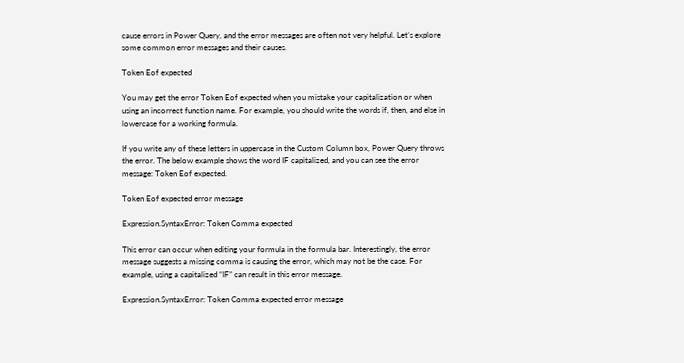cause errors in Power Query, and the error messages are often not very helpful. Let’s explore some common error messages and their causes.

Token Eof expected

You may get the error Token Eof expected when you mistake your capitalization or when using an incorrect function name. For example, you should write the words if, then, and else in lowercase for a working formula.

If you write any of these letters in uppercase in the Custom Column box, Power Query throws the error. The below example shows the word IF capitalized, and you can see the error message: Token Eof expected.

Token Eof expected error message

Expression.SyntaxError: Token Comma expected

This error can occur when editing your formula in the formula bar. Interestingly, the error message suggests a missing comma is causing the error, which may not be the case. For example, using a capitalized “IF” can result in this error message.

Expression.SyntaxError: Token Comma expected error message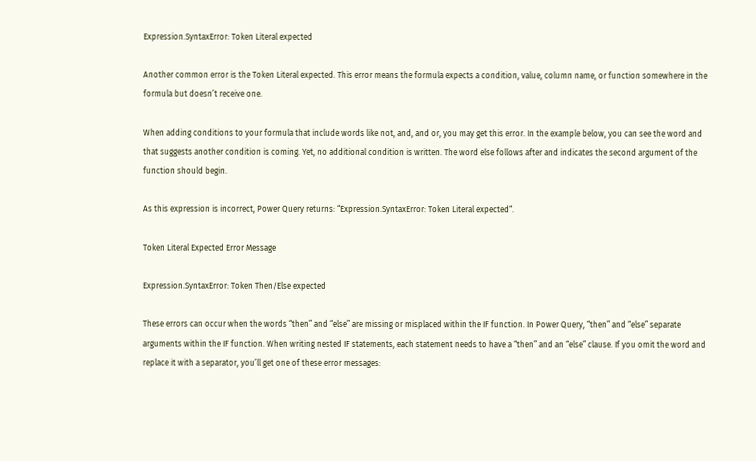Expression.SyntaxError: Token Literal expected

Another common error is the Token Literal expected. This error means the formula expects a condition, value, column name, or function somewhere in the formula but doesn’t receive one.

When adding conditions to your formula that include words like not, and, and or, you may get this error. In the example below, you can see the word and that suggests another condition is coming. Yet, no additional condition is written. The word else follows after and indicates the second argument of the function should begin.

As this expression is incorrect, Power Query returns: “Expression.SyntaxError: Token Literal expected“.

Token Literal Expected Error Message

Expression.SyntaxError: Token Then/Else expected

These errors can occur when the words “then” and “else” are missing or misplaced within the IF function. In Power Query, “then” and “else” separate arguments within the IF function. When writing nested IF statements, each statement needs to have a “then” and an “else” clause. If you omit the word and replace it with a separator, you’ll get one of these error messages: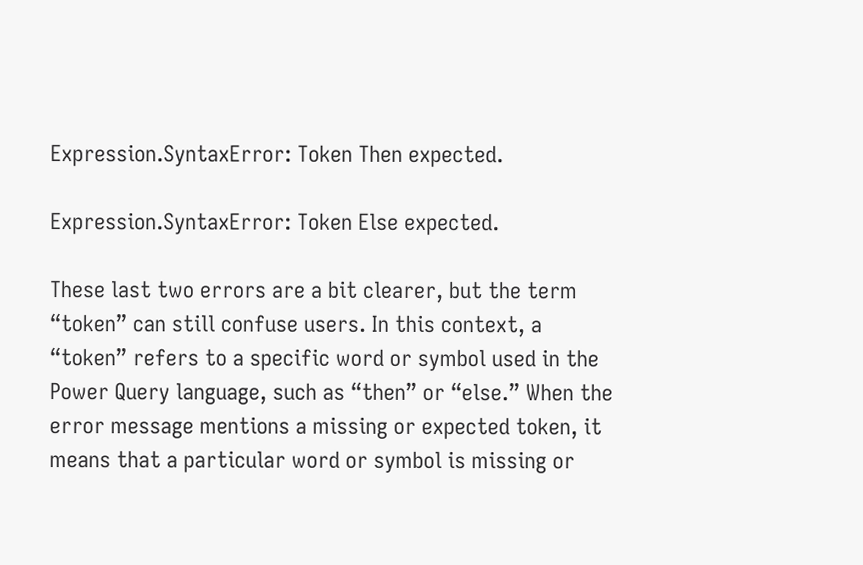Expression.SyntaxError: Token Then expected.

Expression.SyntaxError: Token Else expected.

These last two errors are a bit clearer, but the term “token” can still confuse users. In this context, a “token” refers to a specific word or symbol used in the Power Query language, such as “then” or “else.” When the error message mentions a missing or expected token, it means that a particular word or symbol is missing or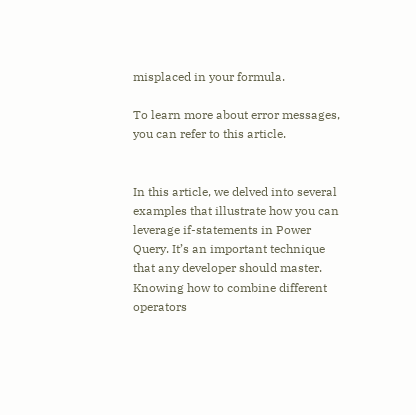misplaced in your formula.

To learn more about error messages, you can refer to this article.


In this article, we delved into several examples that illustrate how you can leverage if-statements in Power Query. It’s an important technique that any developer should master. Knowing how to combine different operators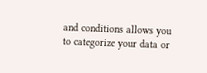and conditions allows you to categorize your data or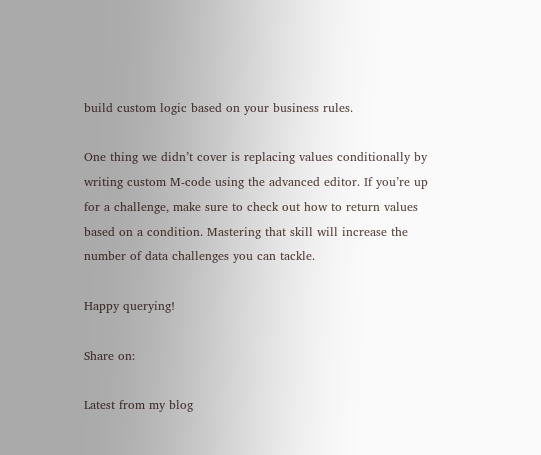build custom logic based on your business rules.

One thing we didn’t cover is replacing values conditionally by writing custom M-code using the advanced editor. If you’re up for a challenge, make sure to check out how to return values based on a condition. Mastering that skill will increase the number of data challenges you can tackle.

Happy querying!

Share on:

Latest from my blog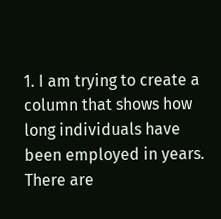1. I am trying to create a column that shows how long individuals have been employed in years. There are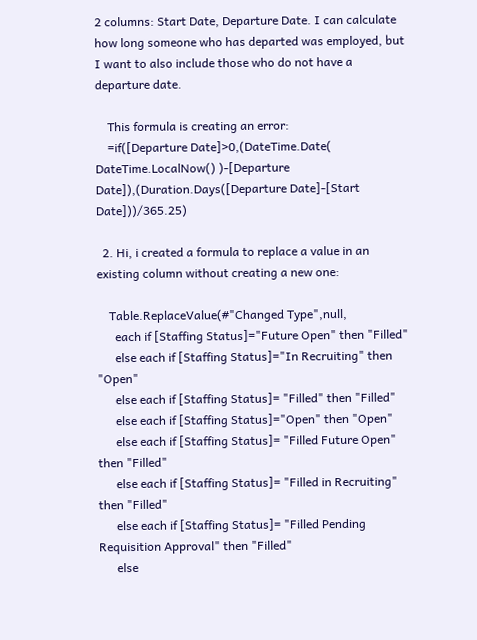2 columns: Start Date, Departure Date. I can calculate how long someone who has departed was employed, but I want to also include those who do not have a departure date.

    This formula is creating an error:
    =if([Departure Date]>0,(DateTime.Date( DateTime.LocalNow() )-[Departure Date]),(Duration.Days([Departure Date]-[Start Date]))/365.25)

  2. Hi, i created a formula to replace a value in an existing column without creating a new one:

    Table.ReplaceValue(#"Changed Type",null,
      each if [Staffing Status]="Future Open" then "Filled"
      else each if [Staffing Status]="In Recruiting" then "Open"
      else each if [Staffing Status]= "Filled" then "Filled"
      else each if [Staffing Status]="Open" then "Open"
      else each if [Staffing Status]= "Filled Future Open" then "Filled"
      else each if [Staffing Status]= "Filled in Recruiting" then "Filled"
      else each if [Staffing Status]= "Filled Pending Requisition Approval" then "Filled"
      else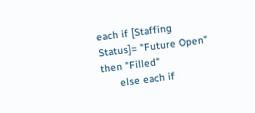each if [Staffing Status]= "Future Open" then "Filled"
      else each if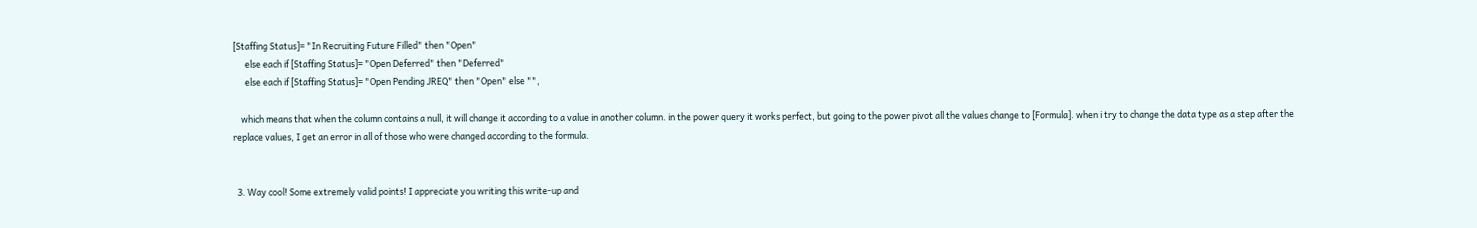[Staffing Status]= "In Recruiting Future Filled" then "Open"
      else each if [Staffing Status]= "Open Deferred" then "Deferred"
      else each if [Staffing Status]= "Open Pending JREQ" then "Open" else "",

    which means that when the column contains a null, it will change it according to a value in another column. in the power query it works perfect, but going to the power pivot all the values change to [Formula]. when i try to change the data type as a step after the replace values, I get an error in all of those who were changed according to the formula.


  3. Way cool! Some extremely valid points! I appreciate you writing this write-up and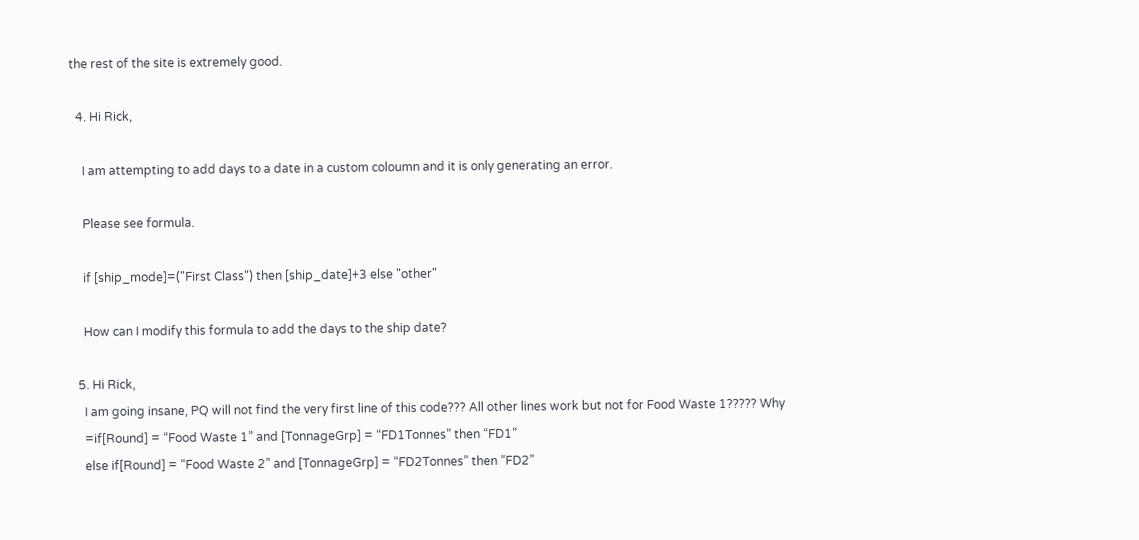the rest of the site is extremely good.

  4. Hi Rick,

    I am attempting to add days to a date in a custom coloumn and it is only generating an error.

    Please see formula.

    if [ship_mode]=("First Class") then [ship_date]+3 else "other"

    How can I modify this formula to add the days to the ship date?

  5. Hi Rick,
    I am going insane, PQ will not find the very first line of this code??? All other lines work but not for Food Waste 1????? Why
    =if[Round] = “Food Waste 1” and [TonnageGrp] = “FD1Tonnes” then “FD1”
    else if[Round] = “Food Waste 2” and [TonnageGrp] = “FD2Tonnes” then “FD2”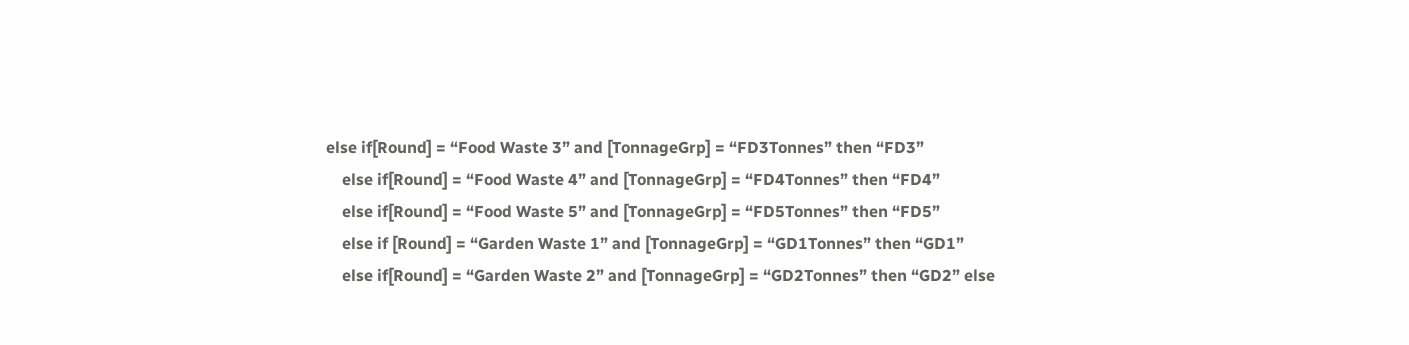else if[Round] = “Food Waste 3” and [TonnageGrp] = “FD3Tonnes” then “FD3”
    else if[Round] = “Food Waste 4” and [TonnageGrp] = “FD4Tonnes” then “FD4”
    else if[Round] = “Food Waste 5” and [TonnageGrp] = “FD5Tonnes” then “FD5”
    else if [Round] = “Garden Waste 1” and [TonnageGrp] = “GD1Tonnes” then “GD1”
    else if[Round] = “Garden Waste 2” and [TonnageGrp] = “GD2Tonnes” then “GD2” else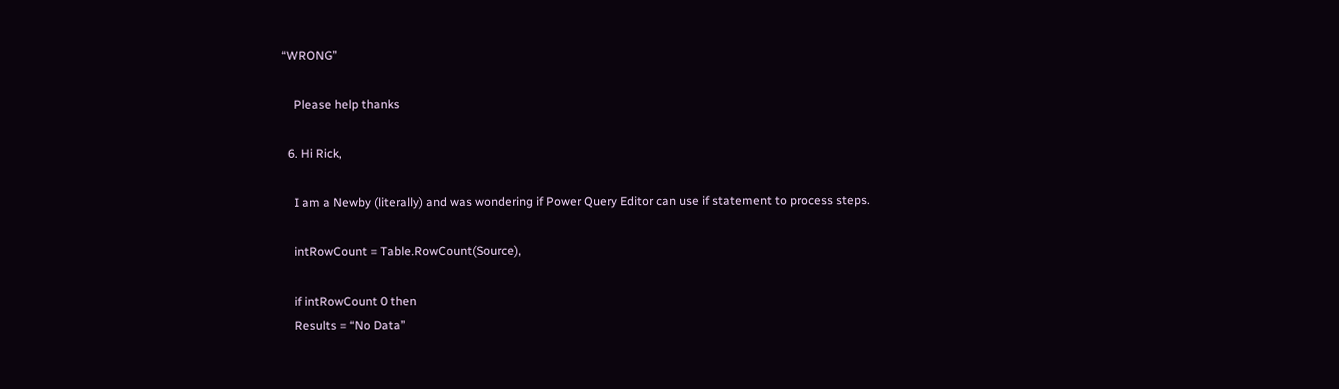“WRONG”

    Please help thanks

  6. Hi Rick,

    I am a Newby (literally) and was wondering if Power Query Editor can use if statement to process steps.

    intRowCount = Table.RowCount(Source),

    if intRowCount 0 then
    Results = “No Data”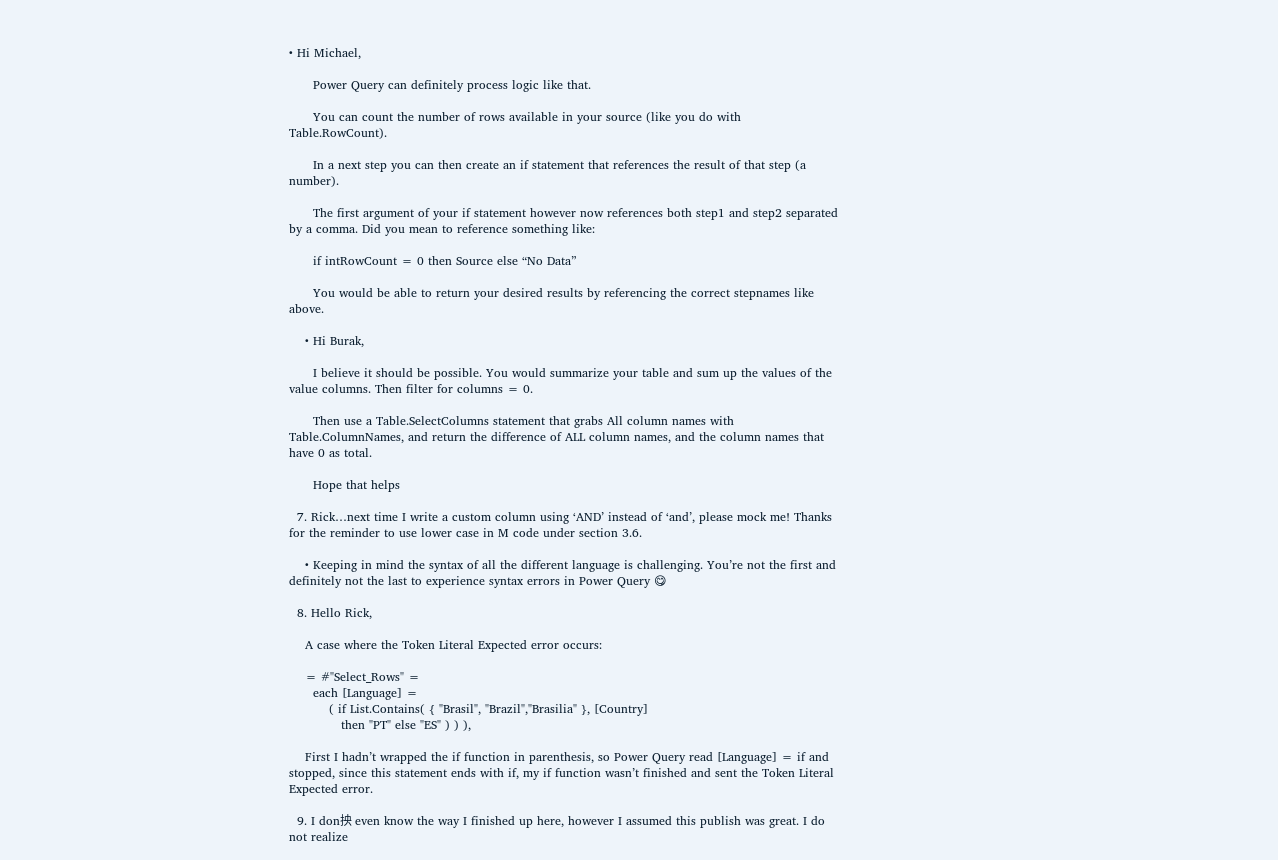• Hi Michael,

      Power Query can definitely process logic like that.

      You can count the number of rows available in your source (like you do with Table.RowCount).

      In a next step you can then create an if statement that references the result of that step (a number).

      The first argument of your if statement however now references both step1 and step2 separated by a comma. Did you mean to reference something like:

      if intRowCount = 0 then Source else “No Data”

      You would be able to return your desired results by referencing the correct stepnames like above.

    • Hi Burak,

      I believe it should be possible. You would summarize your table and sum up the values of the value columns. Then filter for columns = 0.

      Then use a Table.SelectColumns statement that grabs All column names with Table.ColumnNames, and return the difference of ALL column names, and the column names that have 0 as total.

      Hope that helps

  7. Rick…next time I write a custom column using ‘AND’ instead of ‘and’, please mock me! Thanks for the reminder to use lower case in M code under section 3.6.

    • Keeping in mind the syntax of all the different language is challenging. You’re not the first and definitely not the last to experience syntax errors in Power Query 😋

  8. Hello Rick,

    A case where the Token Literal Expected error occurs:

    = #"Select_Rows" =
      each [Language] =
          ( if List.Contains( { "Brasil", "Brazil","Brasilia" }, [Country]
             then "PT" else "ES" ) ) ),

    First I hadn’t wrapped the if function in parenthesis, so Power Query read [Language] = if and stopped, since this statement ends with if, my if function wasn’t finished and sent the Token Literal Expected error.

  9. I don抰 even know the way I finished up here, however I assumed this publish was great. I do not realize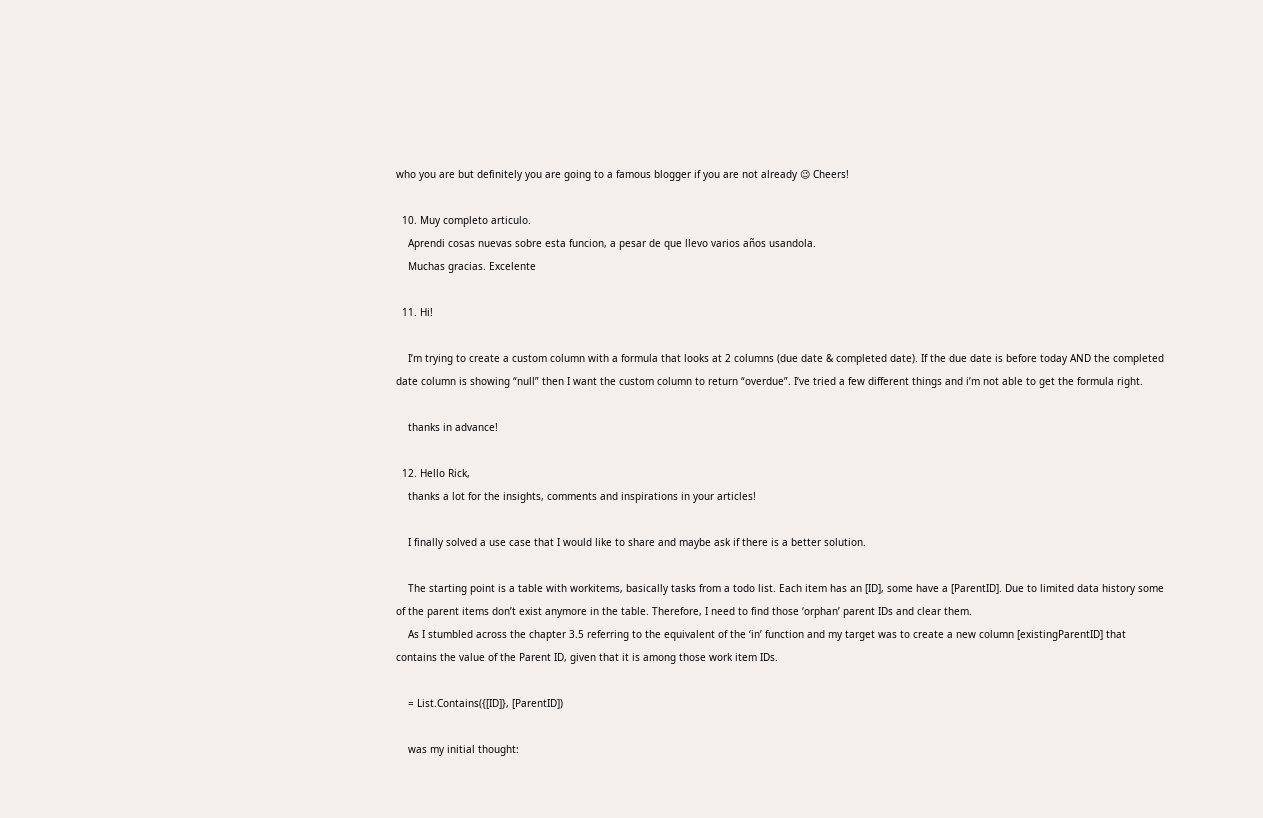who you are but definitely you are going to a famous blogger if you are not already 😉 Cheers!

  10. Muy completo articulo.
    Aprendi cosas nuevas sobre esta funcion, a pesar de que llevo varios años usandola.
    Muchas gracias. Excelente

  11. Hi!

    I’m trying to create a custom column with a formula that looks at 2 columns (due date & completed date). If the due date is before today AND the completed date column is showing “null” then I want the custom column to return “overdue”. I’ve tried a few different things and i’m not able to get the formula right.

    thanks in advance!

  12. Hello Rick,
    thanks a lot for the insights, comments and inspirations in your articles!

    I finally solved a use case that I would like to share and maybe ask if there is a better solution.

    The starting point is a table with workitems, basically tasks from a todo list. Each item has an [ID], some have a [ParentID]. Due to limited data history some of the parent items don’t exist anymore in the table. Therefore, I need to find those ‘orphan’ parent IDs and clear them.
    As I stumbled across the chapter 3.5 referring to the equivalent of the ‘in’ function and my target was to create a new column [existingParentID] that contains the value of the Parent ID, given that it is among those work item IDs.

    = List.Contains({[ID]}, [ParentID])

    was my initial thought: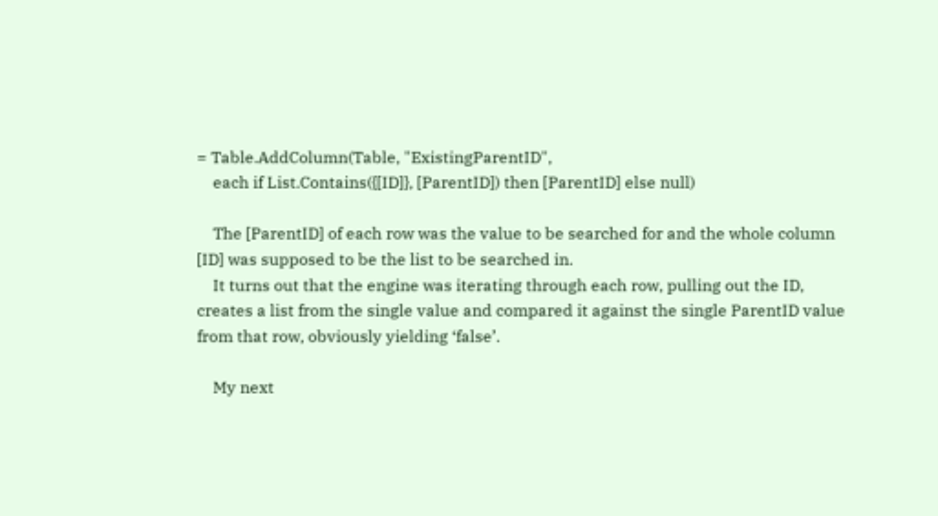= Table.AddColumn(Table, "ExistingParentID",
    each if List.Contains({[ID]}, [ParentID]) then [ParentID] else null)

    The [ParentID] of each row was the value to be searched for and the whole column [ID] was supposed to be the list to be searched in.
    It turns out that the engine was iterating through each row, pulling out the ID, creates a list from the single value and compared it against the single ParentID value from that row, obviously yielding ‘false’.

    My next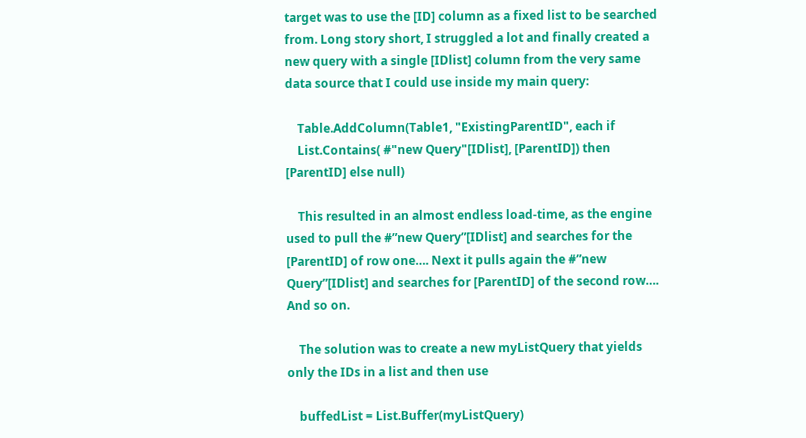target was to use the [ID] column as a fixed list to be searched from. Long story short, I struggled a lot and finally created a new query with a single [IDlist] column from the very same data source that I could use inside my main query:

    Table.AddColumn(Table1, "ExistingParentID", each if
    List.Contains( #"new Query"[IDlist], [ParentID]) then [ParentID] else null)

    This resulted in an almost endless load-time, as the engine used to pull the #”new Query”[IDlist] and searches for the [ParentID] of row one…. Next it pulls again the #”new Query”[IDlist] and searches for [ParentID] of the second row…. And so on.

    The solution was to create a new myListQuery that yields only the IDs in a list and then use

    buffedList = List.Buffer(myListQuery)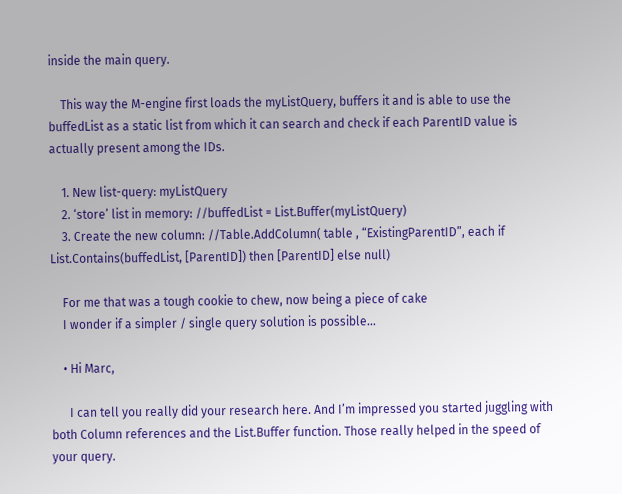inside the main query.

    This way the M-engine first loads the myListQuery, buffers it and is able to use the buffedList as a static list from which it can search and check if each ParentID value is actually present among the IDs.

    1. New list-query: myListQuery
    2. ‘store’ list in memory: //buffedList = List.Buffer(myListQuery)
    3. Create the new column: //Table.AddColumn( table , “ExistingParentID”, each if List.Contains(buffedList, [ParentID]) then [ParentID] else null)

    For me that was a tough cookie to chew, now being a piece of cake
    I wonder if a simpler / single query solution is possible…

    • Hi Marc,

      I can tell you really did your research here. And I’m impressed you started juggling with both Column references and the List.Buffer function. Those really helped in the speed of your query.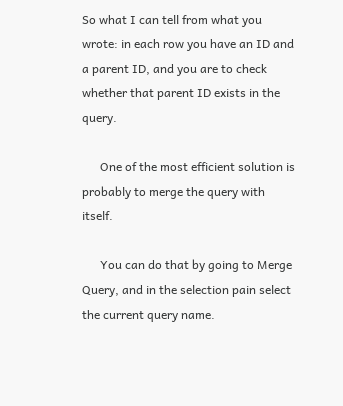So what I can tell from what you wrote: in each row you have an ID and a parent ID, and you are to check whether that parent ID exists in the query.

      One of the most efficient solution is probably to merge the query with itself.

      You can do that by going to Merge Query, and in the selection pain select the current query name.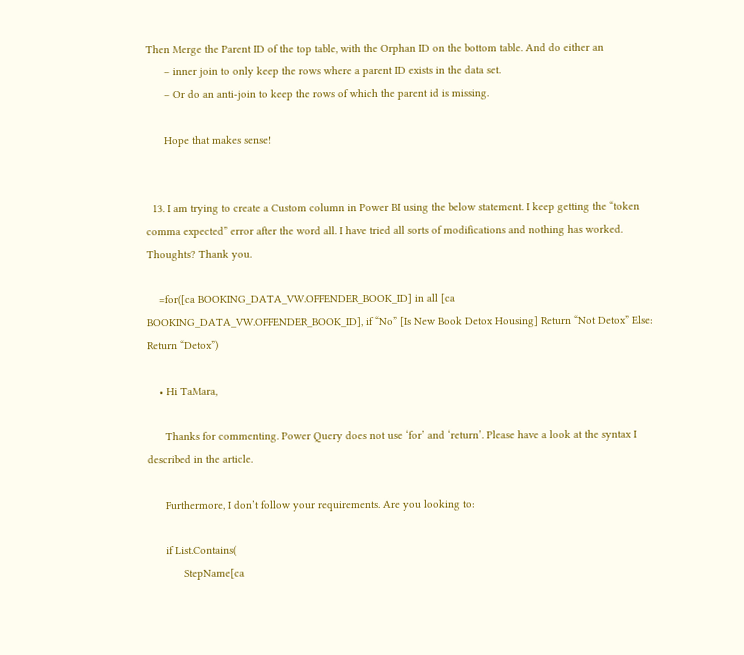Then Merge the Parent ID of the top table, with the Orphan ID on the bottom table. And do either an
      – inner join to only keep the rows where a parent ID exists in the data set.
      – Or do an anti-join to keep the rows of which the parent id is missing.

      Hope that makes sense!


  13. I am trying to create a Custom column in Power BI using the below statement. I keep getting the “token comma expected” error after the word all. I have tried all sorts of modifications and nothing has worked. Thoughts? Thank you.

    =for([ca BOOKING_DATA_VW.OFFENDER_BOOK_ID] in all [ca BOOKING_DATA_VW.OFFENDER_BOOK_ID], if “No” [Is New Book Detox Housing] Return “Not Detox” Else: Return “Detox”)

    • Hi TaMara,

      Thanks for commenting. Power Query does not use ‘for’ and ‘return’. Please have a look at the syntax I described in the article.

      Furthermore, I don’t follow your requirements. Are you looking to:

      if List.Contains(
            StepName[ca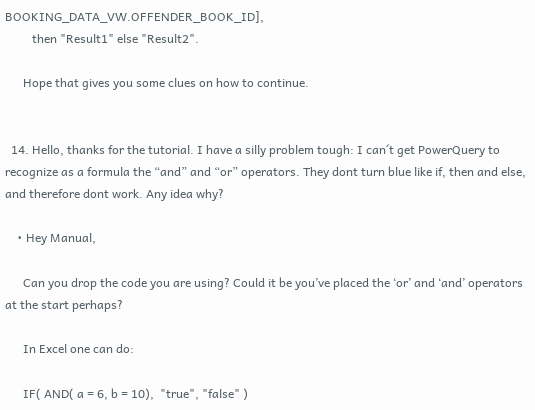BOOKING_DATA_VW.OFFENDER_BOOK_ID],
         then "Result1" else "Result2".

      Hope that gives you some clues on how to continue.


  14. Hello, thanks for the tutorial. I have a silly problem tough: I can´t get PowerQuery to recognize as a formula the “and” and “or” operators. They dont turn blue like if, then and else, and therefore dont work. Any idea why?

    • Hey Manual,

      Can you drop the code you are using? Could it be you’ve placed the ‘or’ and ‘and’ operators at the start perhaps?

      In Excel one can do:

      IF( AND( a = 6, b = 10),  "true", "false" )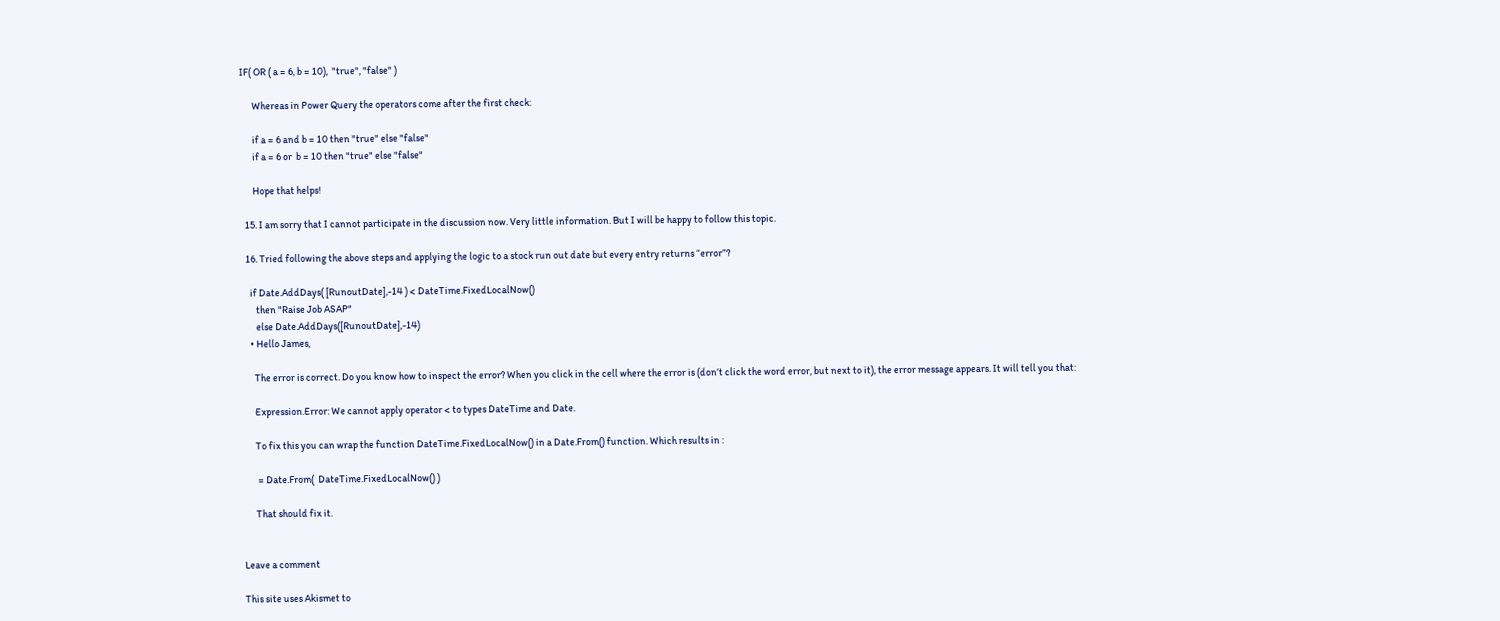IF( OR ( a = 6, b = 10),  "true", "false" )

      Whereas in Power Query the operators come after the first check:

      if a = 6 and b = 10 then "true" else "false"
      if a = 6 or  b = 10 then "true" else "false"

      Hope that helps!

  15. I am sorry that I cannot participate in the discussion now. Very little information. But I will be happy to follow this topic.

  16. Tried following the above steps and applying the logic to a stock run out date but every entry returns “error”?

    if Date.AddDays( [RunoutDate],-14 ) < DateTime.FixedLocalNow()
       then "Raise Job ASAP"
       else Date.AddDays([RunoutDate],-14)
    • Hello James,

      The error is correct. Do you know how to inspect the error? When you click in the cell where the error is (don’t click the word error, but next to it), the error message appears. It will tell you that:

      Expression.Error: We cannot apply operator < to types DateTime and Date.

      To fix this you can wrap the function DateTime.FixedLocalNow() in a Date.From() function. Which results in :

       = Date.From(  DateTime.FixedLocalNow() )

      That should fix it.


Leave a comment

This site uses Akismet to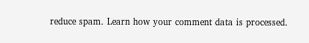reduce spam. Learn how your comment data is processed.